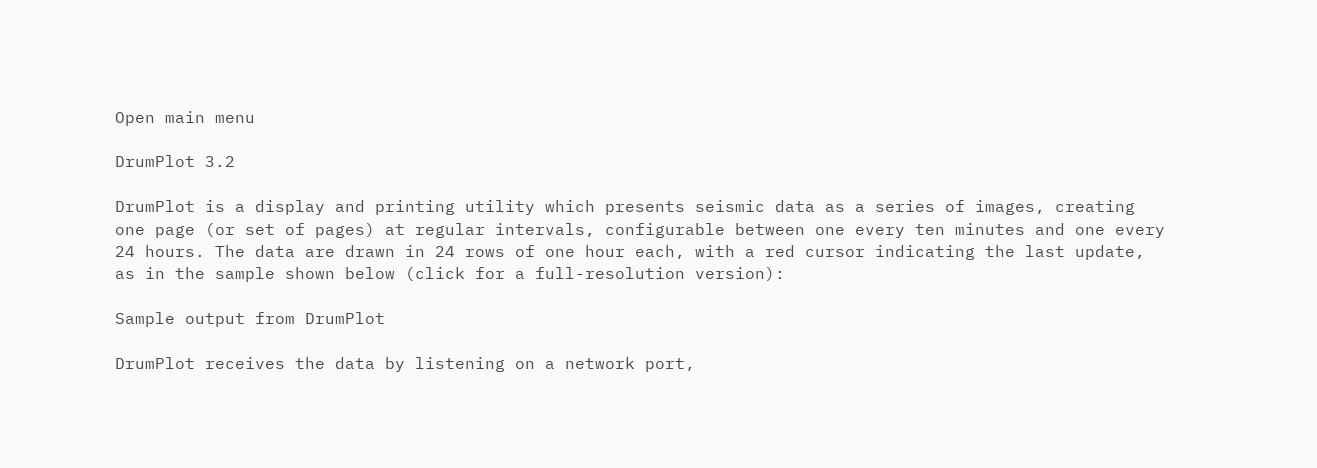Open main menu

DrumPlot 3.2

DrumPlot is a display and printing utility which presents seismic data as a series of images, creating one page (or set of pages) at regular intervals, configurable between one every ten minutes and one every 24 hours. The data are drawn in 24 rows of one hour each, with a red cursor indicating the last update, as in the sample shown below (click for a full-resolution version):

Sample output from DrumPlot

DrumPlot receives the data by listening on a network port,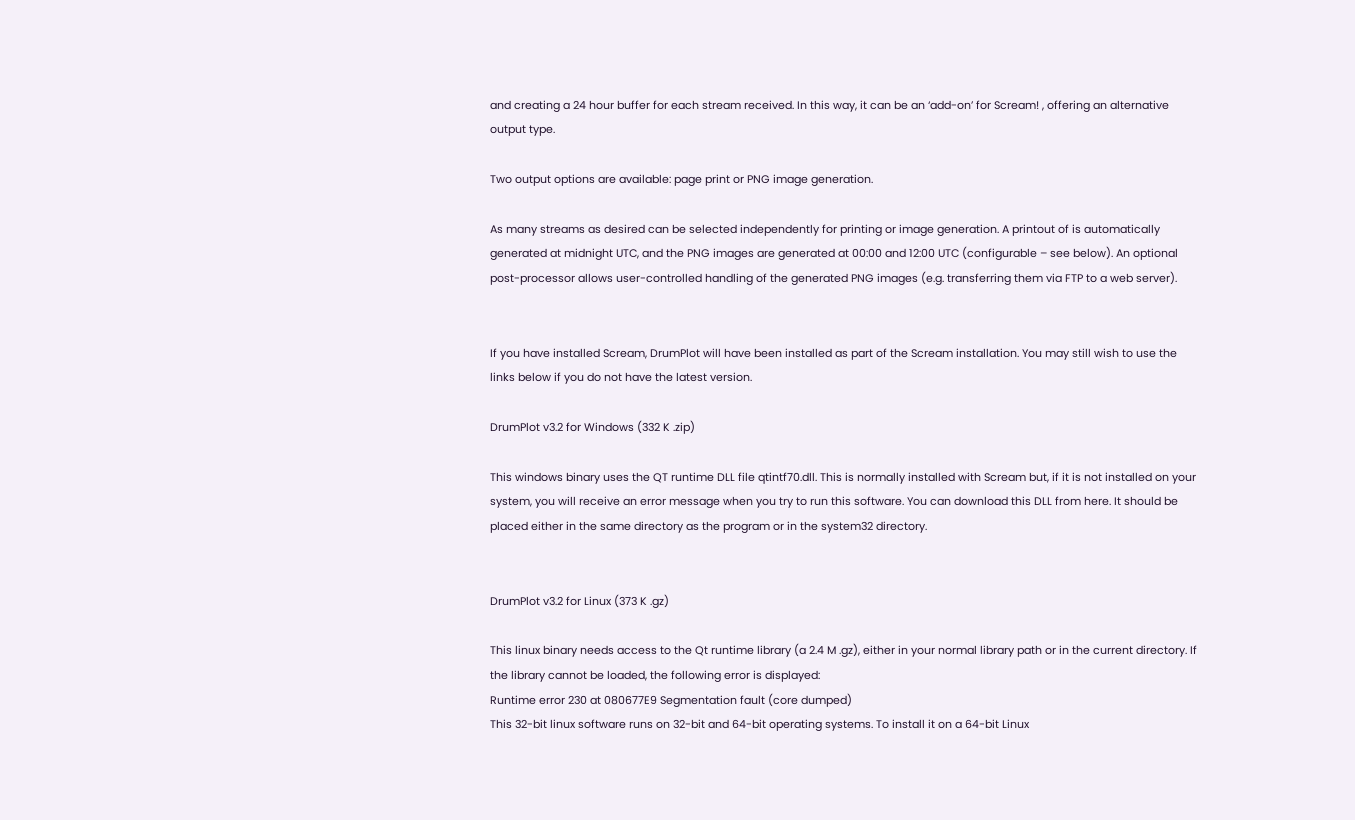and creating a 24 hour buffer for each stream received. In this way, it can be an ‘add-on’ for Scream! , offering an alternative output type.

Two output options are available: page print or PNG image generation.

As many streams as desired can be selected independently for printing or image generation. A printout of is automatically generated at midnight UTC, and the PNG images are generated at 00:00 and 12:00 UTC (configurable – see below). An optional post-processor allows user-controlled handling of the generated PNG images (e.g. transferring them via FTP to a web server).


If you have installed Scream, DrumPlot will have been installed as part of the Scream installation. You may still wish to use the links below if you do not have the latest version.

DrumPlot v3.2 for Windows (332 K .zip)

This windows binary uses the QT runtime DLL file qtintf70.dll. This is normally installed with Scream but, if it is not installed on your system, you will receive an error message when you try to run this software. You can download this DLL from here. It should be placed either in the same directory as the program or in the system32 directory.


DrumPlot v3.2 for Linux (373 K .gz)

This linux binary needs access to the Qt runtime library (a 2.4 M .gz), either in your normal library path or in the current directory. If the library cannot be loaded, the following error is displayed:
Runtime error 230 at 080677E9 Segmentation fault (core dumped)
This 32-bit linux software runs on 32-bit and 64-bit operating systems. To install it on a 64-bit Linux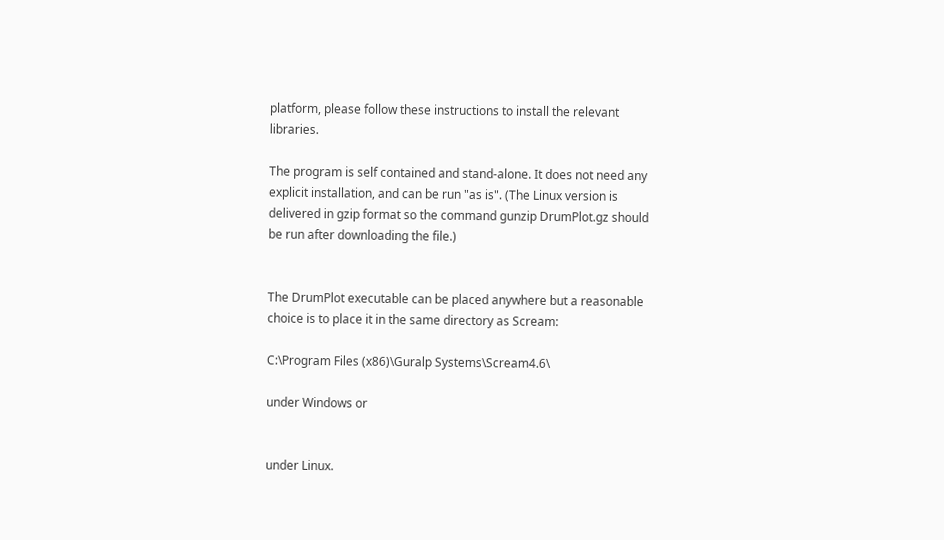platform, please follow these instructions to install the relevant libraries.

The program is self contained and stand-alone. It does not need any explicit installation, and can be run "as is". (The Linux version is delivered in gzip format so the command gunzip DrumPlot.gz should be run after downloading the file.)


The DrumPlot executable can be placed anywhere but a reasonable choice is to place it in the same directory as Scream:

C:\Program Files (x86)\Guralp Systems\Scream4.6\

under Windows or


under Linux.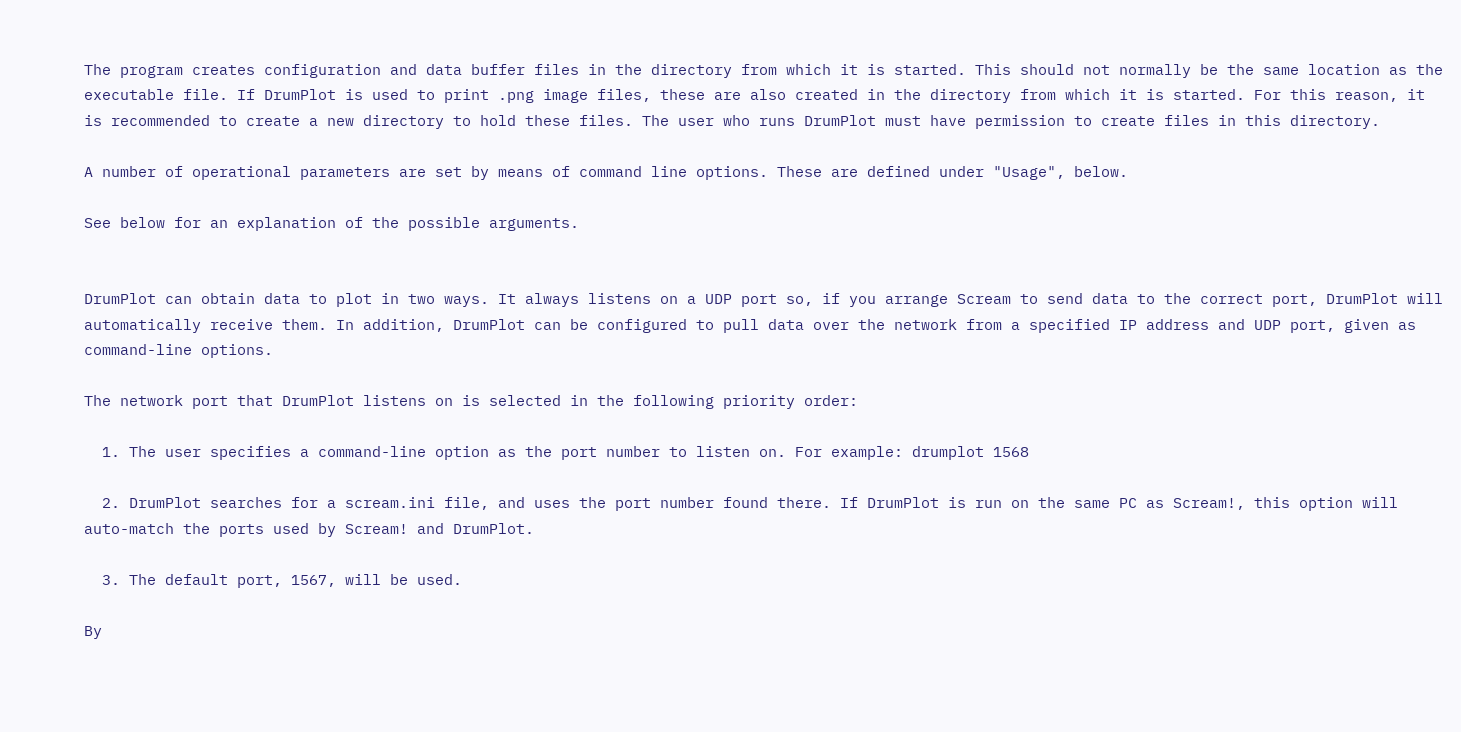The program creates configuration and data buffer files in the directory from which it is started. This should not normally be the same location as the executable file. If DrumPlot is used to print .png image files, these are also created in the directory from which it is started. For this reason, it is recommended to create a new directory to hold these files. The user who runs DrumPlot must have permission to create files in this directory.

A number of operational parameters are set by means of command line options. These are defined under "Usage", below.

See below for an explanation of the possible arguments.


DrumPlot can obtain data to plot in two ways. It always listens on a UDP port so, if you arrange Scream to send data to the correct port, DrumPlot will automatically receive them. In addition, DrumPlot can be configured to pull data over the network from a specified IP address and UDP port, given as command-line options.

The network port that DrumPlot listens on is selected in the following priority order:

  1. The user specifies a command-line option as the port number to listen on. For example: drumplot 1568

  2. DrumPlot searches for a scream.ini file, and uses the port number found there. If DrumPlot is run on the same PC as Scream!, this option will auto-match the ports used by Scream! and DrumPlot.

  3. The default port, 1567, will be used.

By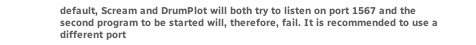default, Scream and DrumPlot will both try to listen on port 1567 and the second program to be started will, therefore, fail. It is recommended to use a different port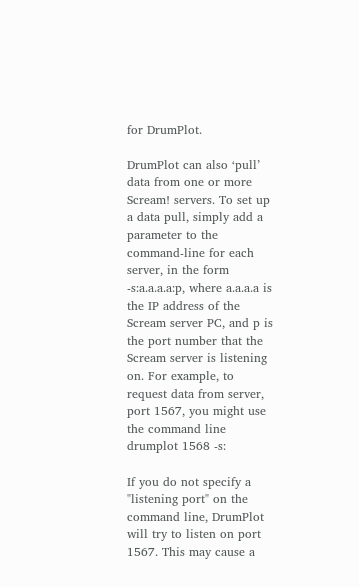for DrumPlot.

DrumPlot can also ‘pull’ data from one or more Scream! servers. To set up a data pull, simply add a parameter to the command-line for each server, in the form -s:a.a.a.a:p, where a.a.a.a is the IP address of the Scream server PC, and p is the port number that the Scream server is listening on. For example, to request data from server, port 1567, you might use the command line drumplot 1568 -s:

If you do not specify a "listening port" on the command line, DrumPlot will try to listen on port 1567. This may cause a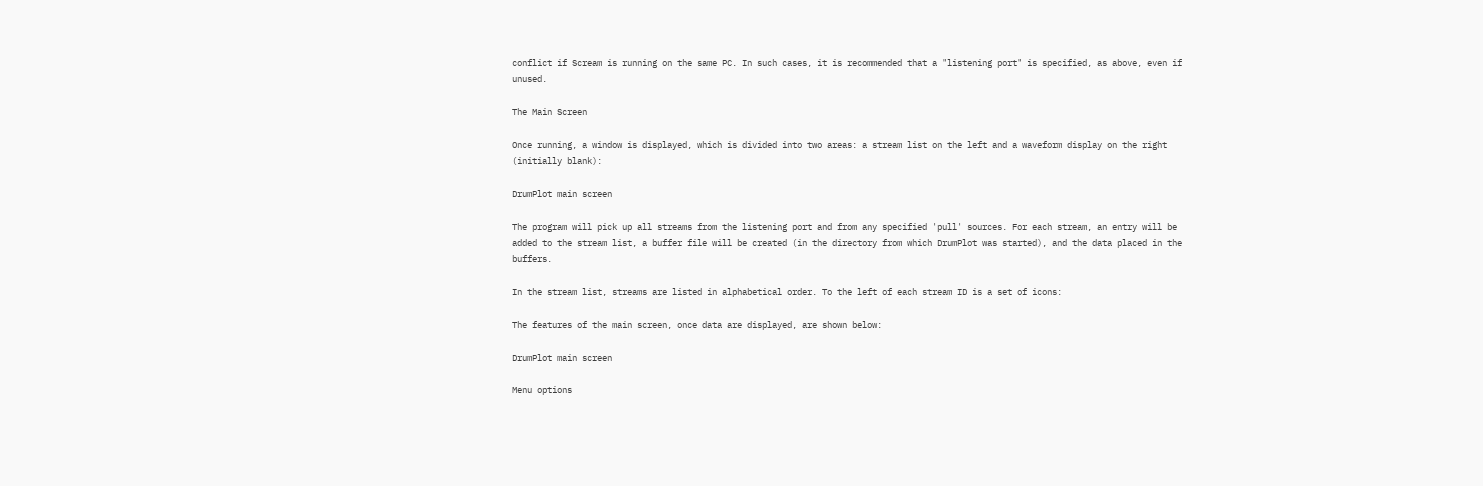conflict if Scream is running on the same PC. In such cases, it is recommended that a "listening port" is specified, as above, even if unused.

The Main Screen

Once running, a window is displayed, which is divided into two areas: a stream list on the left and a waveform display on the right (initially blank):

DrumPlot main screen

The program will pick up all streams from the listening port and from any specified 'pull' sources. For each stream, an entry will be added to the stream list, a buffer file will be created (in the directory from which DrumPlot was started), and the data placed in the buffers.

In the stream list, streams are listed in alphabetical order. To the left of each stream ID is a set of icons:

The features of the main screen, once data are displayed, are shown below:

DrumPlot main screen

Menu options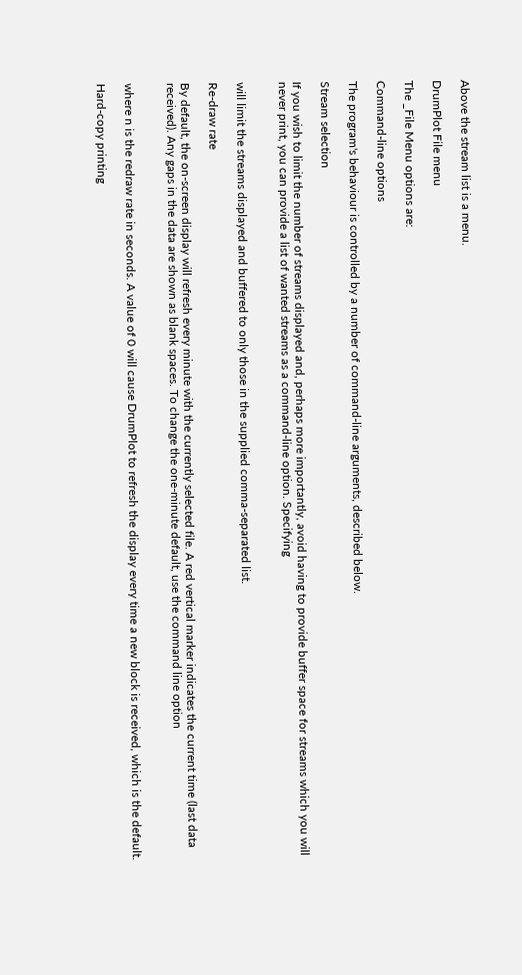Above the stream list is a menu.

DrumPlot File menu

The _File Menu options are:

Command-line options

The program's behaviour is controlled by a number of command-line arguments, described below.

Stream selection

If you wish to limit the number of streams displayed and, perhaps more importantly, avoid having to provide buffer space for streams which you will never print, you can provide a list of wanted streams as a command-line option. Specifying


will limit the streams displayed and buffered to only those in the supplied comma-separated list.

Re-draw rate

By default, the on-screen display will refresh every minute with the currently selected file. A red vertical marker indicates the current time (last data received). Any gaps in the data are shown as blank spaces. To change the one-minute default, use the command line option


where n is the redraw rate in seconds. A value of 0 will cause DrumPlot to refresh the display every time a new block is received, which is the default.

Hard-copy printing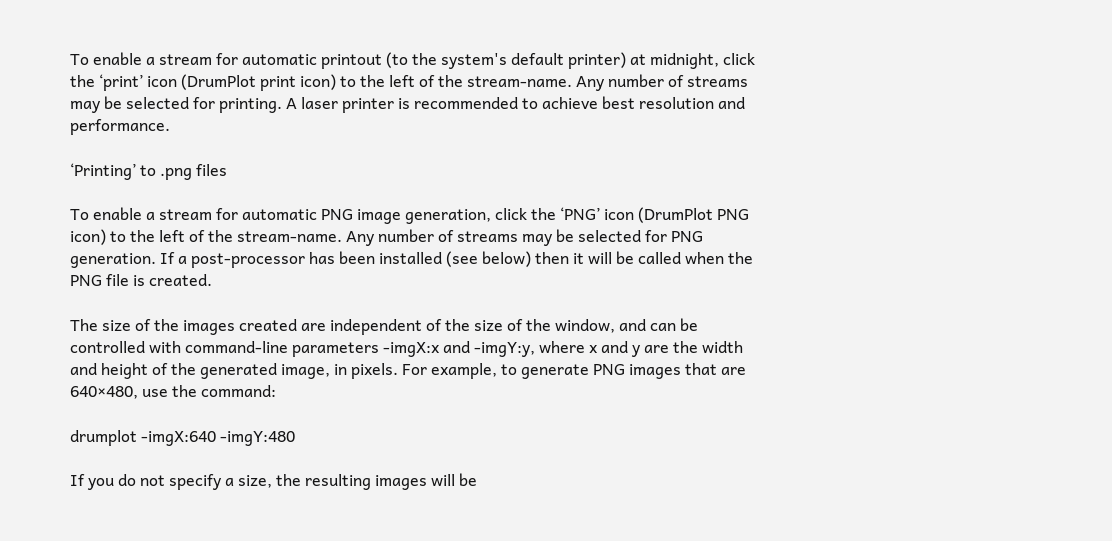To enable a stream for automatic printout (to the system's default printer) at midnight, click the ‘print’ icon (DrumPlot print icon) to the left of the stream-name. Any number of streams may be selected for printing. A laser printer is recommended to achieve best resolution and performance.

‘Printing’ to .png files

To enable a stream for automatic PNG image generation, click the ‘PNG’ icon (DrumPlot PNG icon) to the left of the stream-name. Any number of streams may be selected for PNG generation. If a post-processor has been installed (see below) then it will be called when the PNG file is created.

The size of the images created are independent of the size of the window, and can be controlled with command-line parameters -imgX:x and -imgY:y, where x and y are the width and height of the generated image, in pixels. For example, to generate PNG images that are 640×480, use the command:

drumplot -imgX:640 -imgY:480

If you do not specify a size, the resulting images will be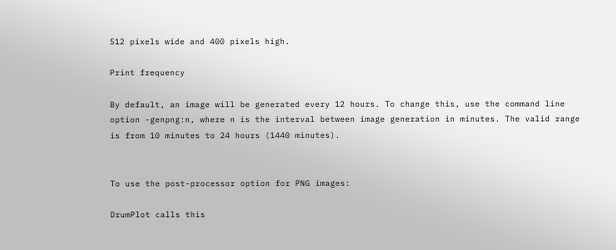512 pixels wide and 400 pixels high.

Print frequency

By default, an image will be generated every 12 hours. To change this, use the command line option -genpng:n, where n is the interval between image generation in minutes. The valid range is from 10 minutes to 24 hours (1440 minutes).


To use the post-processor option for PNG images:

DrumPlot calls this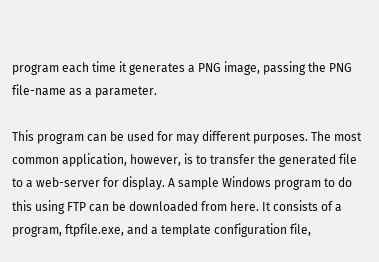program each time it generates a PNG image, passing the PNG file-name as a parameter.

This program can be used for may different purposes. The most common application, however, is to transfer the generated file to a web-server for display. A sample Windows program to do this using FTP can be downloaded from here. It consists of a program, ftpfile.exe, and a template configuration file,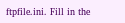ftpfile.ini. Fill in the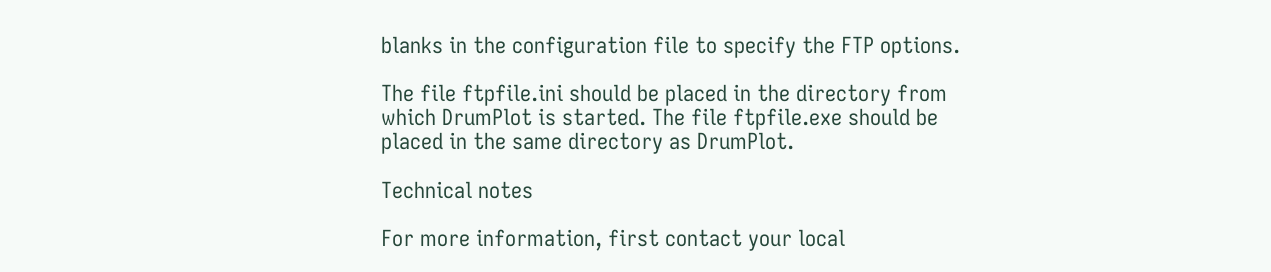blanks in the configuration file to specify the FTP options.

The file ftpfile.ini should be placed in the directory from which DrumPlot is started. The file ftpfile.exe should be placed in the same directory as DrumPlot.

Technical notes

For more information, first contact your local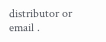distributor or email .